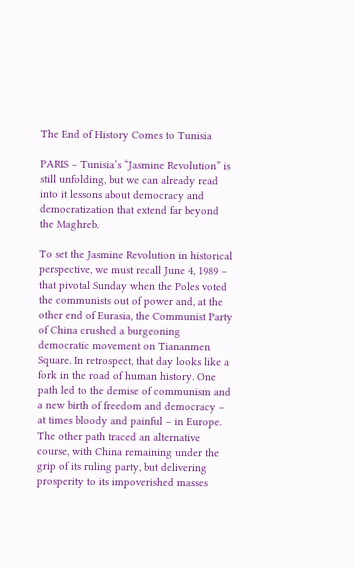The End of History Comes to Tunisia

PARIS – Tunisia’s “Jasmine Revolution” is still unfolding, but we can already read into it lessons about democracy and democratization that extend far beyond the Maghreb.

To set the Jasmine Revolution in historical perspective, we must recall June 4, 1989 – that pivotal Sunday when the Poles voted the communists out of power and, at the other end of Eurasia, the Communist Party of China crushed a burgeoning democratic movement on Tiananmen Square. In retrospect, that day looks like a fork in the road of human history. One path led to the demise of communism and a new birth of freedom and democracy – at times bloody and painful – in Europe. The other path traced an alternative course, with China remaining under the grip of its ruling party, but delivering prosperity to its impoverished masses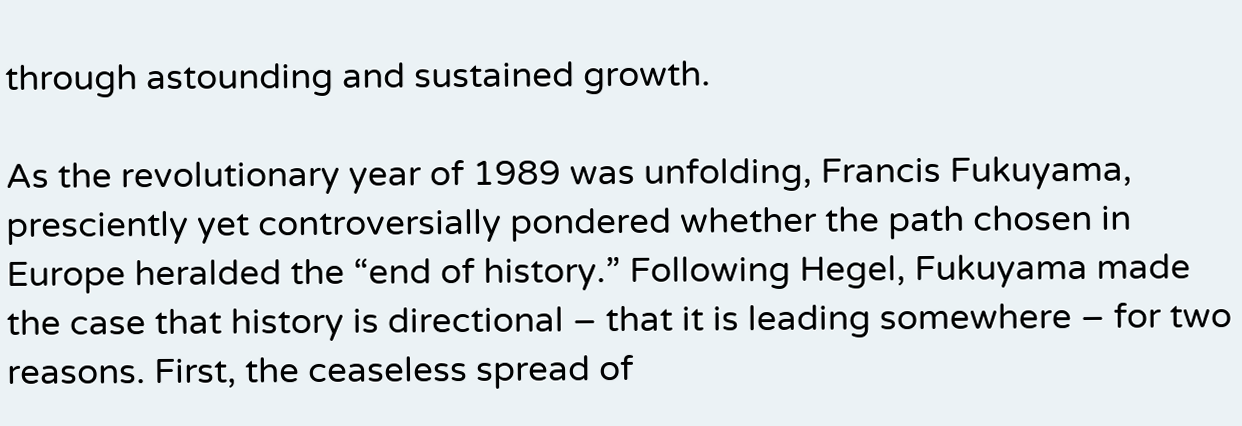through astounding and sustained growth.

As the revolutionary year of 1989 was unfolding, Francis Fukuyama, presciently yet controversially pondered whether the path chosen in Europe heralded the “end of history.” Following Hegel, Fukuyama made the case that history is directional – that it is leading somewhere – for two reasons. First, the ceaseless spread of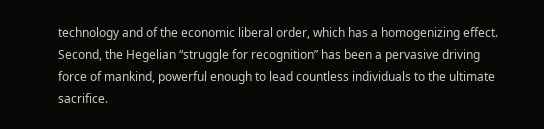technology and of the economic liberal order, which has a homogenizing effect. Second, the Hegelian “struggle for recognition” has been a pervasive driving force of mankind, powerful enough to lead countless individuals to the ultimate sacrifice.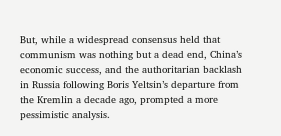But, while a widespread consensus held that communism was nothing but a dead end, China’s economic success, and the authoritarian backlash in Russia following Boris Yeltsin’s departure from the Kremlin a decade ago, prompted a more pessimistic analysis.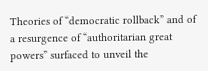Theories of “democratic rollback” and of a resurgence of “authoritarian great powers” surfaced to unveil the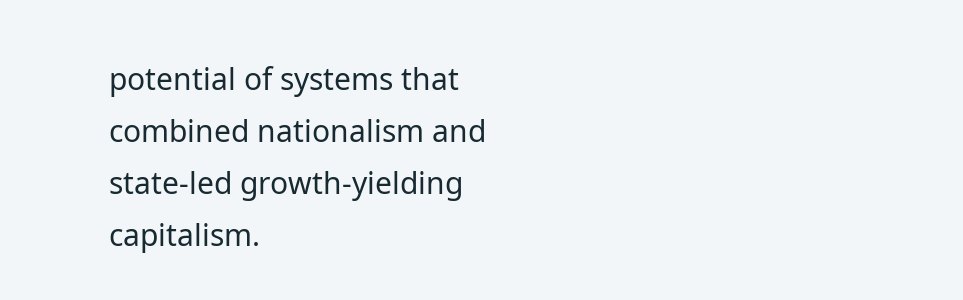potential of systems that combined nationalism and state-led growth-yielding capitalism.